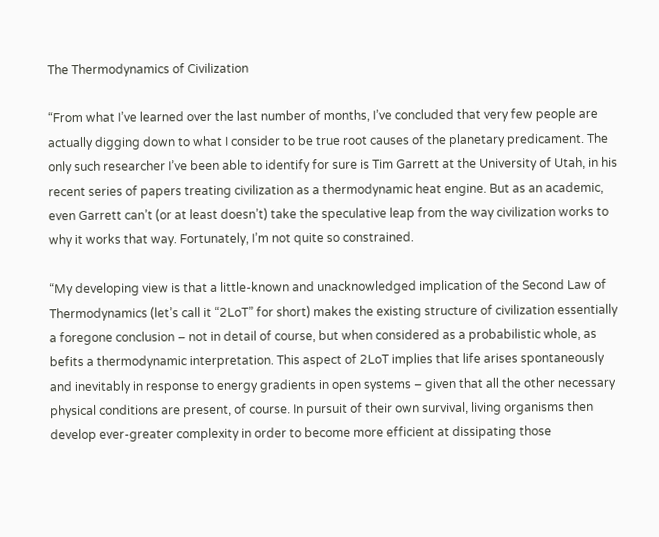The Thermodynamics of Civilization

“From what I’ve learned over the last number of months, I’ve concluded that very few people are actually digging down to what I consider to be true root causes of the planetary predicament. The only such researcher I’ve been able to identify for sure is Tim Garrett at the University of Utah, in his recent series of papers treating civilization as a thermodynamic heat engine. But as an academic, even Garrett can’t (or at least doesn’t) take the speculative leap from the way civilization works to why it works that way. Fortunately, I’m not quite so constrained.

“My developing view is that a little-known and unacknowledged implication of the Second Law of Thermodynamics (let’s call it “2LoT” for short) makes the existing structure of civilization essentially a foregone conclusion – not in detail of course, but when considered as a probabilistic whole, as befits a thermodynamic interpretation. This aspect of 2LoT implies that life arises spontaneously and inevitably in response to energy gradients in open systems – given that all the other necessary physical conditions are present, of course. In pursuit of their own survival, living organisms then develop ever-greater complexity in order to become more efficient at dissipating those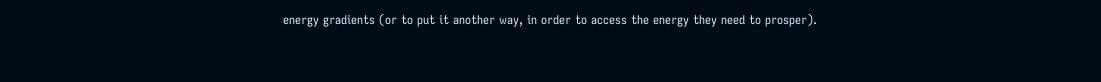energy gradients (or to put it another way, in order to access the energy they need to prosper).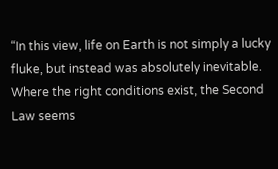“In this view, life on Earth is not simply a lucky fluke, but instead was absolutely inevitable. Where the right conditions exist, the Second Law seems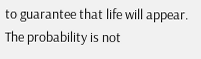to guarantee that life will appear. The probability is not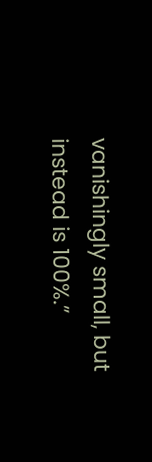vanishingly small, but instead is 100%.”